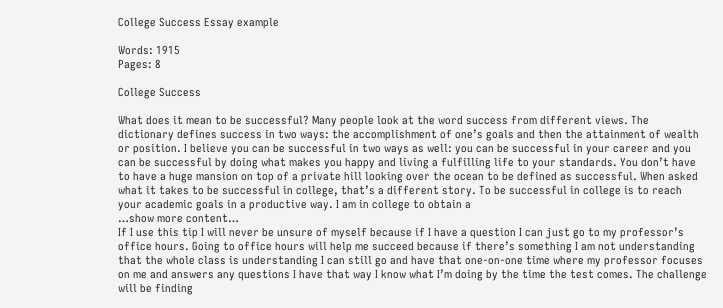College Success Essay example

Words: 1915
Pages: 8

College Success

What does it mean to be successful? Many people look at the word success from different views. The dictionary defines success in two ways: the accomplishment of one’s goals and then the attainment of wealth or position. I believe you can be successful in two ways as well: you can be successful in your career and you can be successful by doing what makes you happy and living a fulfilling life to your standards. You don’t have to have a huge mansion on top of a private hill looking over the ocean to be defined as successful. When asked what it takes to be successful in college, that’s a different story. To be successful in college is to reach your academic goals in a productive way. I am in college to obtain a
…show more content…
If I use this tip I will never be unsure of myself because if I have a question I can just go to my professor’s office hours. Going to office hours will help me succeed because if there’s something I am not understanding that the whole class is understanding I can still go and have that one-on-one time where my professor focuses on me and answers any questions I have that way I know what I’m doing by the time the test comes. The challenge will be finding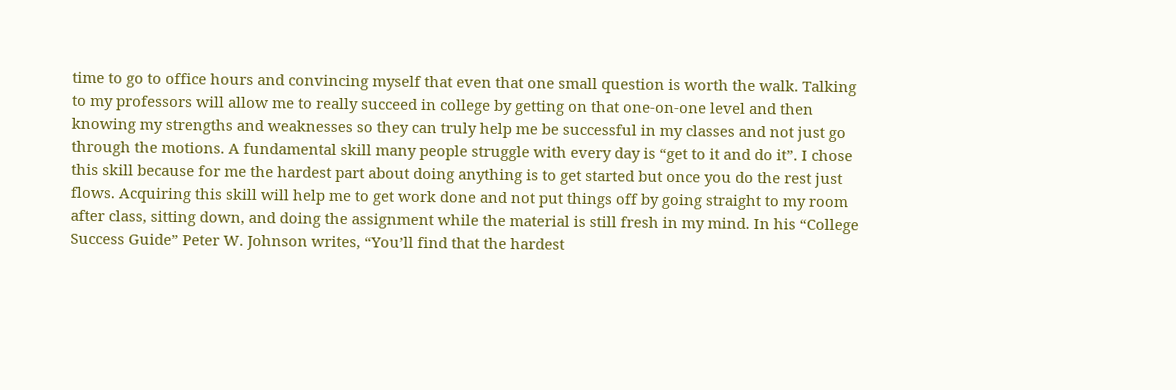time to go to office hours and convincing myself that even that one small question is worth the walk. Talking to my professors will allow me to really succeed in college by getting on that one-on-one level and then knowing my strengths and weaknesses so they can truly help me be successful in my classes and not just go through the motions. A fundamental skill many people struggle with every day is “get to it and do it”. I chose this skill because for me the hardest part about doing anything is to get started but once you do the rest just flows. Acquiring this skill will help me to get work done and not put things off by going straight to my room after class, sitting down, and doing the assignment while the material is still fresh in my mind. In his “College Success Guide” Peter W. Johnson writes, “You’ll find that the hardest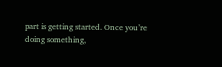part is getting started. Once you’re doing something,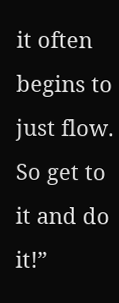it often begins to just flow. So get to it and do it!”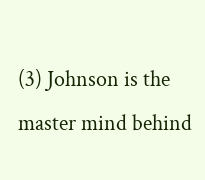(3) Johnson is the master mind behind